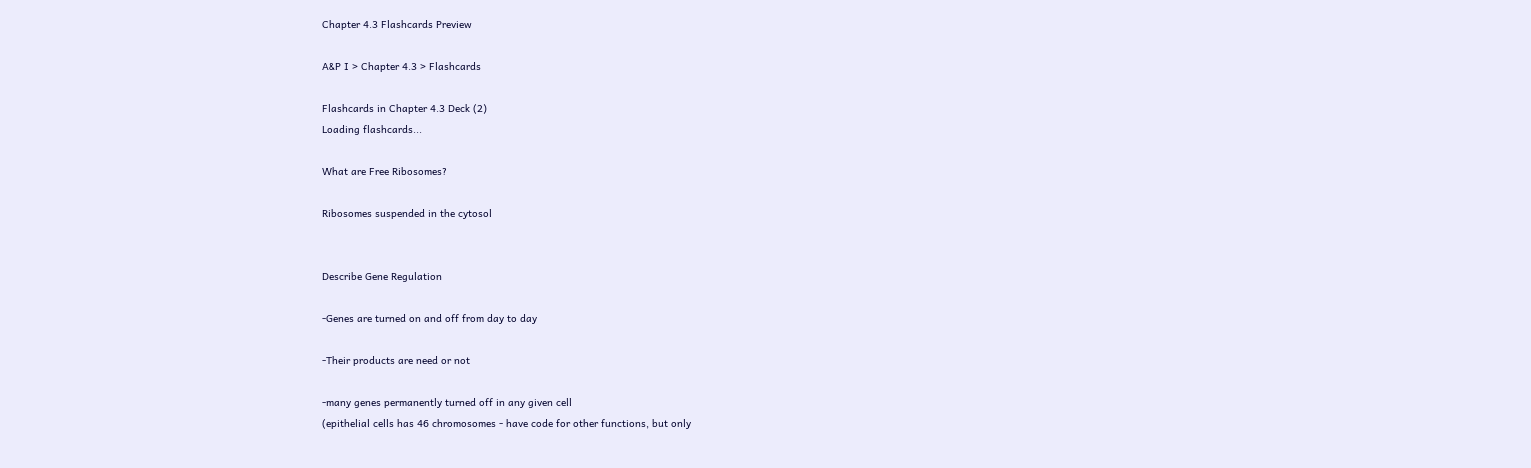Chapter 4.3 Flashcards Preview

A&P I > Chapter 4.3 > Flashcards

Flashcards in Chapter 4.3 Deck (2)
Loading flashcards...

What are Free Ribosomes?

Ribosomes suspended in the cytosol


Describe Gene Regulation

-Genes are turned on and off from day to day

-Their products are need or not

-many genes permanently turned off in any given cell
(epithelial cells has 46 chromosomes - have code for other functions, but only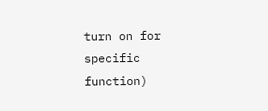turn on for specific function)